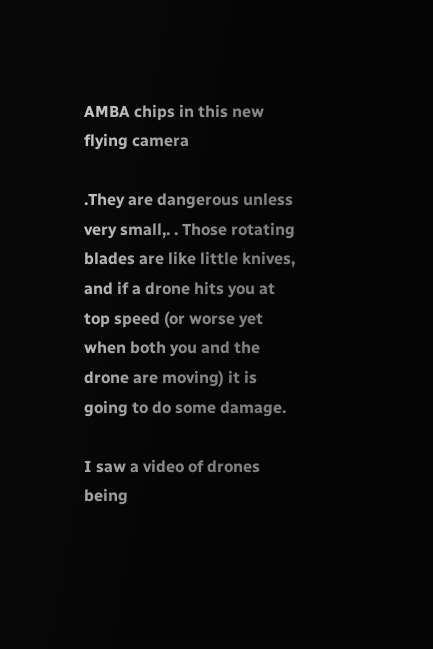AMBA chips in this new flying camera

.They are dangerous unless very small,. . Those rotating blades are like little knives, and if a drone hits you at top speed (or worse yet when both you and the drone are moving) it is going to do some damage.

I saw a video of drones being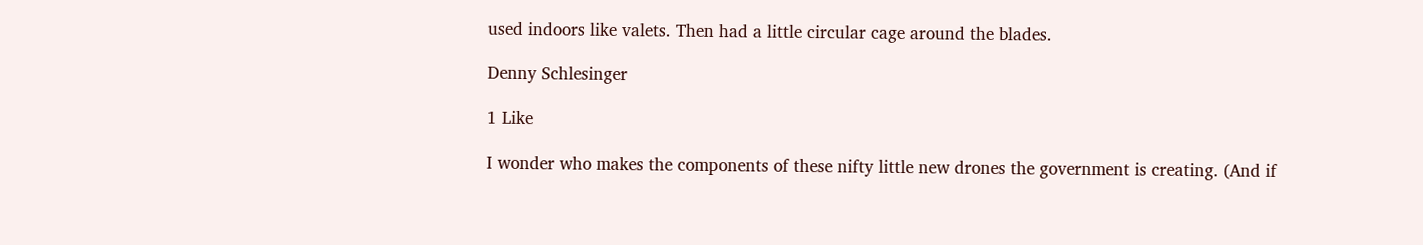used indoors like valets. Then had a little circular cage around the blades.

Denny Schlesinger

1 Like

I wonder who makes the components of these nifty little new drones the government is creating. (And if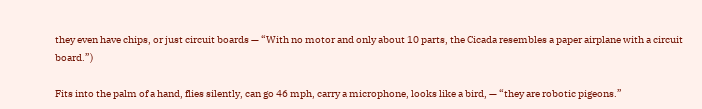they even have chips, or just circuit boards — “With no motor and only about 10 parts, the Cicada resembles a paper airplane with a circuit board.”)

Fits into the palm of a hand, flies silently, can go 46 mph, carry a microphone, looks like a bird, — “they are robotic pigeons.”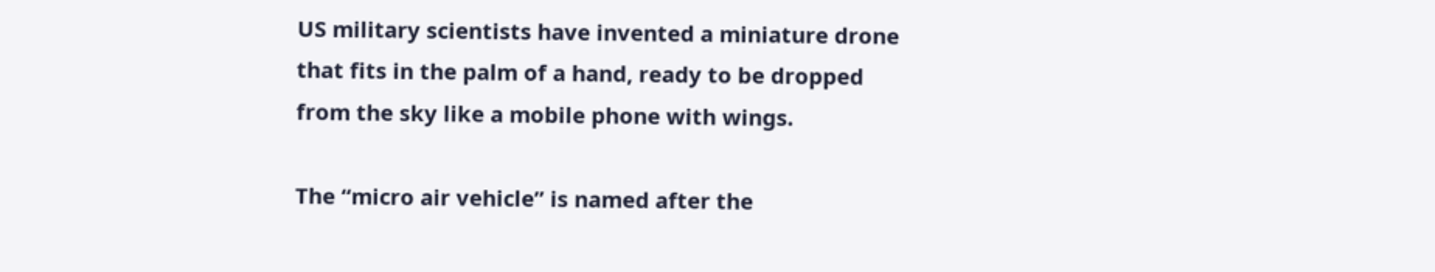US military scientists have invented a miniature drone that fits in the palm of a hand, ready to be dropped from the sky like a mobile phone with wings.

The “micro air vehicle” is named after the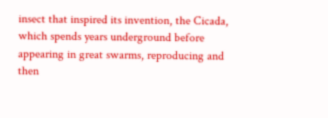insect that inspired its invention, the Cicada, which spends years underground before appearing in great swarms, reproducing and then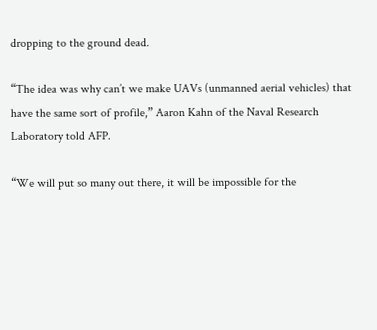dropping to the ground dead.

“The idea was why can’t we make UAVs (unmanned aerial vehicles) that have the same sort of profile,” Aaron Kahn of the Naval Research Laboratory told AFP.

“We will put so many out there, it will be impossible for the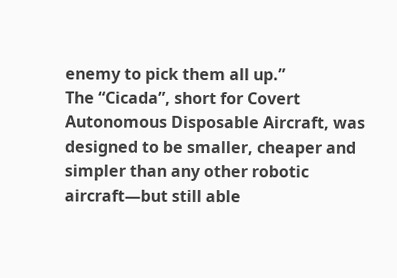enemy to pick them all up.”
The “Cicada”, short for Covert Autonomous Disposable Aircraft, was designed to be smaller, cheaper and simpler than any other robotic aircraft—but still able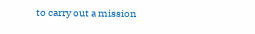to carry out a mission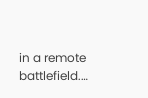in a remote battlefield.…